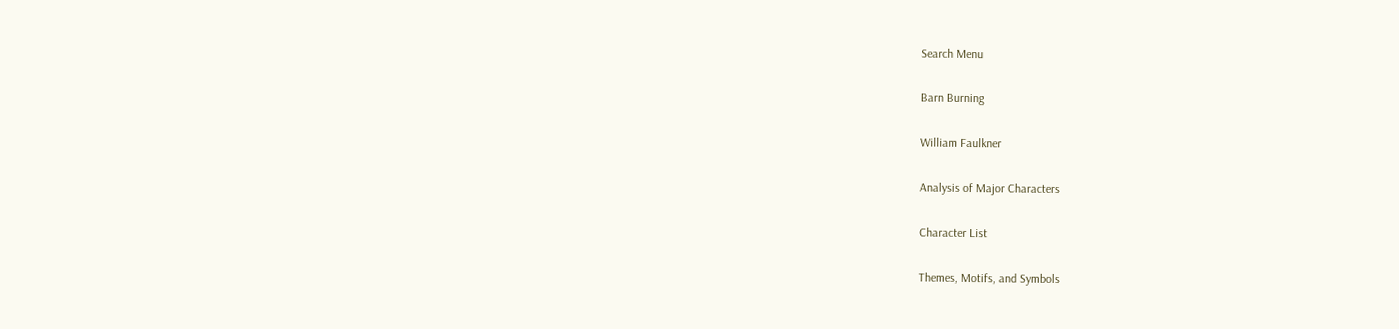Search Menu

Barn Burning

William Faulkner

Analysis of Major Characters

Character List

Themes, Motifs, and Symbols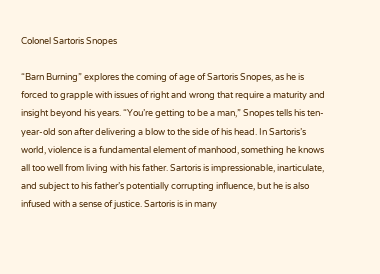Colonel Sartoris Snopes

“Barn Burning” explores the coming of age of Sartoris Snopes, as he is forced to grapple with issues of right and wrong that require a maturity and insight beyond his years. “You’re getting to be a man,” Snopes tells his ten-year-old son after delivering a blow to the side of his head. In Sartoris’s world, violence is a fundamental element of manhood, something he knows all too well from living with his father. Sartoris is impressionable, inarticulate, and subject to his father’s potentially corrupting influence, but he is also infused with a sense of justice. Sartoris is in many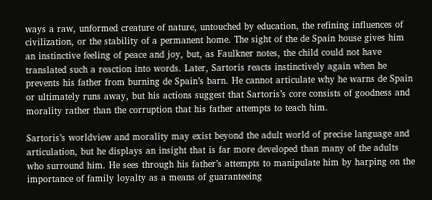ways a raw, unformed creature of nature, untouched by education, the refining influences of civilization, or the stability of a permanent home. The sight of the de Spain house gives him an instinctive feeling of peace and joy, but, as Faulkner notes, the child could not have translated such a reaction into words. Later, Sartoris reacts instinctively again when he prevents his father from burning de Spain’s barn. He cannot articulate why he warns de Spain or ultimately runs away, but his actions suggest that Sartoris’s core consists of goodness and morality rather than the corruption that his father attempts to teach him.

Sartoris’s worldview and morality may exist beyond the adult world of precise language and articulation, but he displays an insight that is far more developed than many of the adults who surround him. He sees through his father’s attempts to manipulate him by harping on the importance of family loyalty as a means of guaranteeing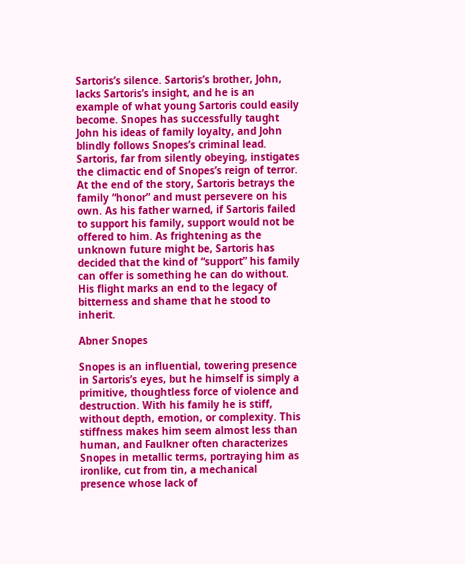Sartoris’s silence. Sartoris’s brother, John, lacks Sartoris’s insight, and he is an example of what young Sartoris could easily become. Snopes has successfully taught John his ideas of family loyalty, and John blindly follows Snopes’s criminal lead. Sartoris, far from silently obeying, instigates the climactic end of Snopes’s reign of terror. At the end of the story, Sartoris betrays the family “honor” and must persevere on his own. As his father warned, if Sartoris failed to support his family, support would not be offered to him. As frightening as the unknown future might be, Sartoris has decided that the kind of “support” his family can offer is something he can do without. His flight marks an end to the legacy of bitterness and shame that he stood to inherit.

Abner Snopes

Snopes is an influential, towering presence in Sartoris’s eyes, but he himself is simply a primitive, thoughtless force of violence and destruction. With his family he is stiff, without depth, emotion, or complexity. This stiffness makes him seem almost less than human, and Faulkner often characterizes Snopes in metallic terms, portraying him as ironlike, cut from tin, a mechanical presence whose lack of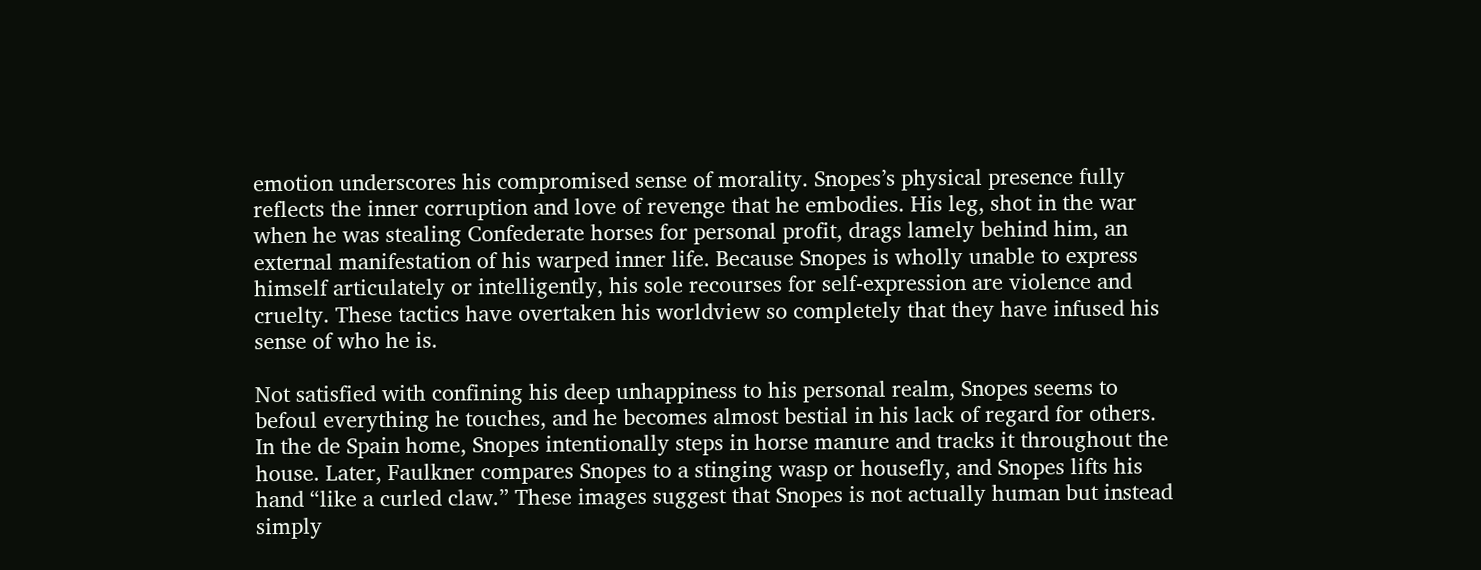emotion underscores his compromised sense of morality. Snopes’s physical presence fully reflects the inner corruption and love of revenge that he embodies. His leg, shot in the war when he was stealing Confederate horses for personal profit, drags lamely behind him, an external manifestation of his warped inner life. Because Snopes is wholly unable to express himself articulately or intelligently, his sole recourses for self-expression are violence and cruelty. These tactics have overtaken his worldview so completely that they have infused his sense of who he is.

Not satisfied with confining his deep unhappiness to his personal realm, Snopes seems to befoul everything he touches, and he becomes almost bestial in his lack of regard for others. In the de Spain home, Snopes intentionally steps in horse manure and tracks it throughout the house. Later, Faulkner compares Snopes to a stinging wasp or housefly, and Snopes lifts his hand “like a curled claw.” These images suggest that Snopes is not actually human but instead simply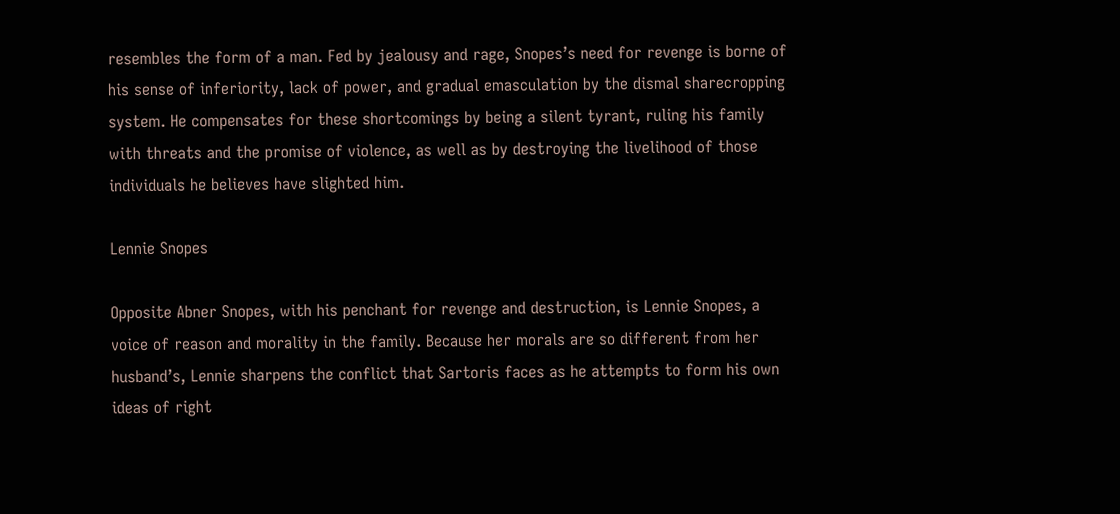resembles the form of a man. Fed by jealousy and rage, Snopes’s need for revenge is borne of his sense of inferiority, lack of power, and gradual emasculation by the dismal sharecropping system. He compensates for these shortcomings by being a silent tyrant, ruling his family with threats and the promise of violence, as well as by destroying the livelihood of those individuals he believes have slighted him.

Lennie Snopes

Opposite Abner Snopes, with his penchant for revenge and destruction, is Lennie Snopes, a voice of reason and morality in the family. Because her morals are so different from her husband’s, Lennie sharpens the conflict that Sartoris faces as he attempts to form his own ideas of right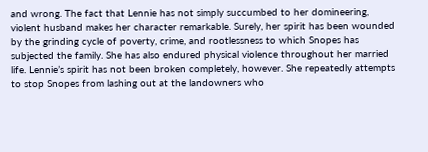and wrong. The fact that Lennie has not simply succumbed to her domineering, violent husband makes her character remarkable. Surely, her spirit has been wounded by the grinding cycle of poverty, crime, and rootlessness to which Snopes has subjected the family. She has also endured physical violence throughout her married life. Lennie’s spirit has not been broken completely, however. She repeatedly attempts to stop Snopes from lashing out at the landowners who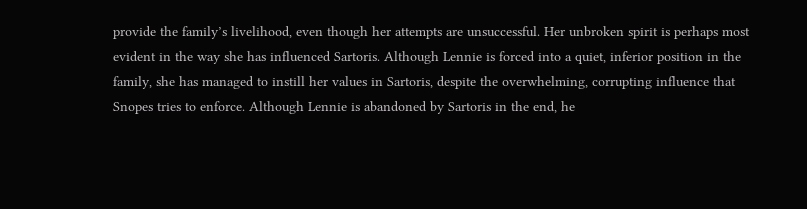provide the family’s livelihood, even though her attempts are unsuccessful. Her unbroken spirit is perhaps most evident in the way she has influenced Sartoris. Although Lennie is forced into a quiet, inferior position in the family, she has managed to instill her values in Sartoris, despite the overwhelming, corrupting influence that Snopes tries to enforce. Although Lennie is abandoned by Sartoris in the end, he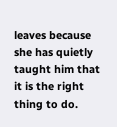leaves because she has quietly taught him that it is the right thing to do.